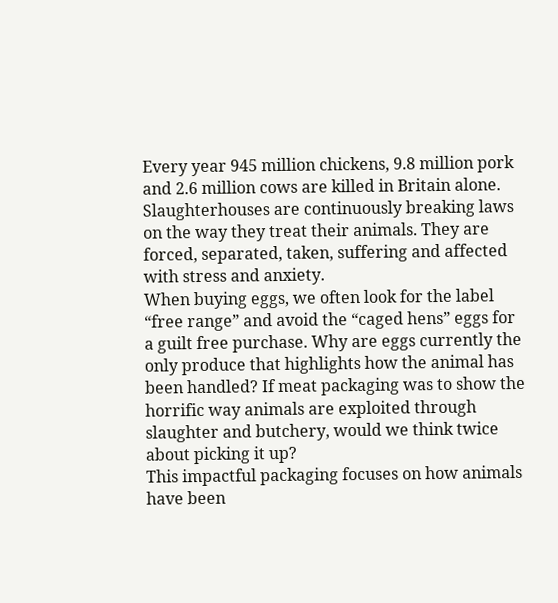Every year 945 million chickens, 9.8 million pork and 2.6 million cows are killed in Britain alone. Slaughterhouses are continuously breaking laws on the way they treat their animals. They are forced, separated, taken, suffering and affected with stress and anxiety.
When buying eggs, we often look for the label “free range” and avoid the “caged hens” eggs for a guilt free purchase. Why are eggs currently the only produce that highlights how the animal has been handled? If meat packaging was to show the horrific way animals are exploited through slaughter and butchery, would we think twice about picking it up?
This impactful packaging focuses on how animals have been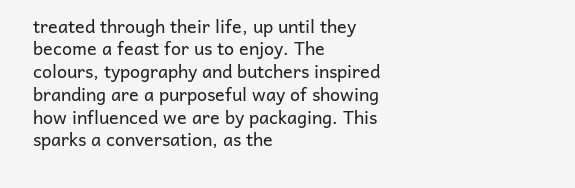treated through their life, up until they become a feast for us to enjoy. The colours, typography and butchers inspired branding are a purposeful way of showing how influenced we are by packaging. This sparks a conversation, as the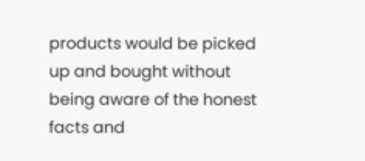products would be picked up and bought without being aware of the honest facts and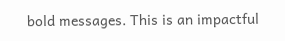bold messages. This is an impactful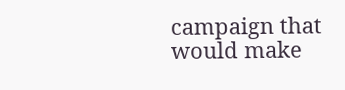campaign that would make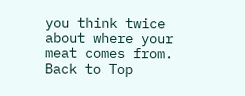you think twice about where your meat comes from.
Back to Top